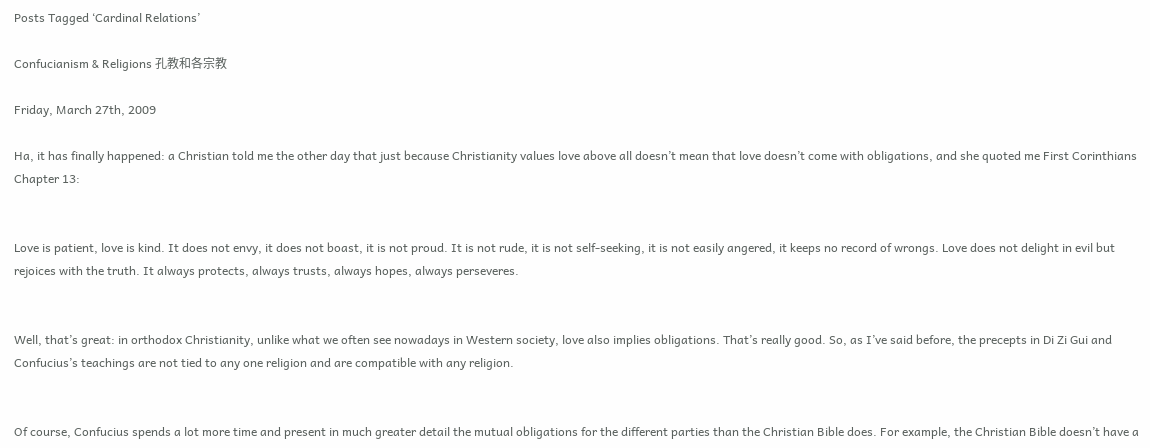Posts Tagged ‘Cardinal Relations’

Confucianism & Religions 孔教和各宗教

Friday, March 27th, 2009

Ha, it has finally happened: a Christian told me the other day that just because Christianity values love above all doesn’t mean that love doesn’t come with obligations, and she quoted me First Corinthians Chapter 13:


Love is patient, love is kind. It does not envy, it does not boast, it is not proud. It is not rude, it is not self-seeking, it is not easily angered, it keeps no record of wrongs. Love does not delight in evil but rejoices with the truth. It always protects, always trusts, always hopes, always perseveres.


Well, that’s great: in orthodox Christianity, unlike what we often see nowadays in Western society, love also implies obligations. That’s really good. So, as I’ve said before, the precepts in Di Zi Gui and Confucius’s teachings are not tied to any one religion and are compatible with any religion.


Of course, Confucius spends a lot more time and present in much greater detail the mutual obligations for the different parties than the Christian Bible does. For example, the Christian Bible doesn’t have a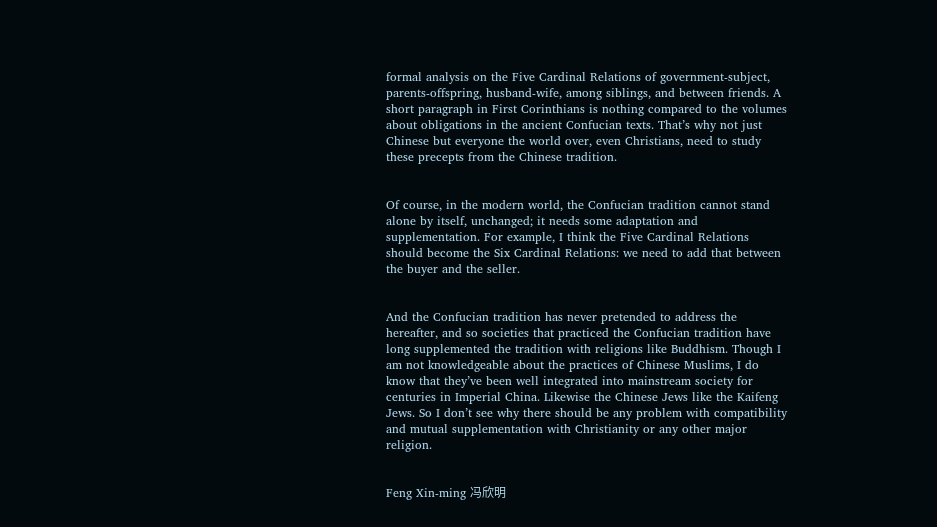formal analysis on the Five Cardinal Relations of government-subject, parents-offspring, husband-wife, among siblings, and between friends. A short paragraph in First Corinthians is nothing compared to the volumes about obligations in the ancient Confucian texts. That’s why not just Chinese but everyone the world over, even Christians, need to study these precepts from the Chinese tradition.


Of course, in the modern world, the Confucian tradition cannot stand alone by itself, unchanged; it needs some adaptation and supplementation. For example, I think the Five Cardinal Relations should become the Six Cardinal Relations: we need to add that between the buyer and the seller.


And the Confucian tradition has never pretended to address the hereafter, and so societies that practiced the Confucian tradition have long supplemented the tradition with religions like Buddhism. Though I am not knowledgeable about the practices of Chinese Muslims, I do know that they’ve been well integrated into mainstream society for centuries in Imperial China. Likewise the Chinese Jews like the Kaifeng Jews. So I don’t see why there should be any problem with compatibility and mutual supplementation with Christianity or any other major religion.


Feng Xin-ming 冯欣明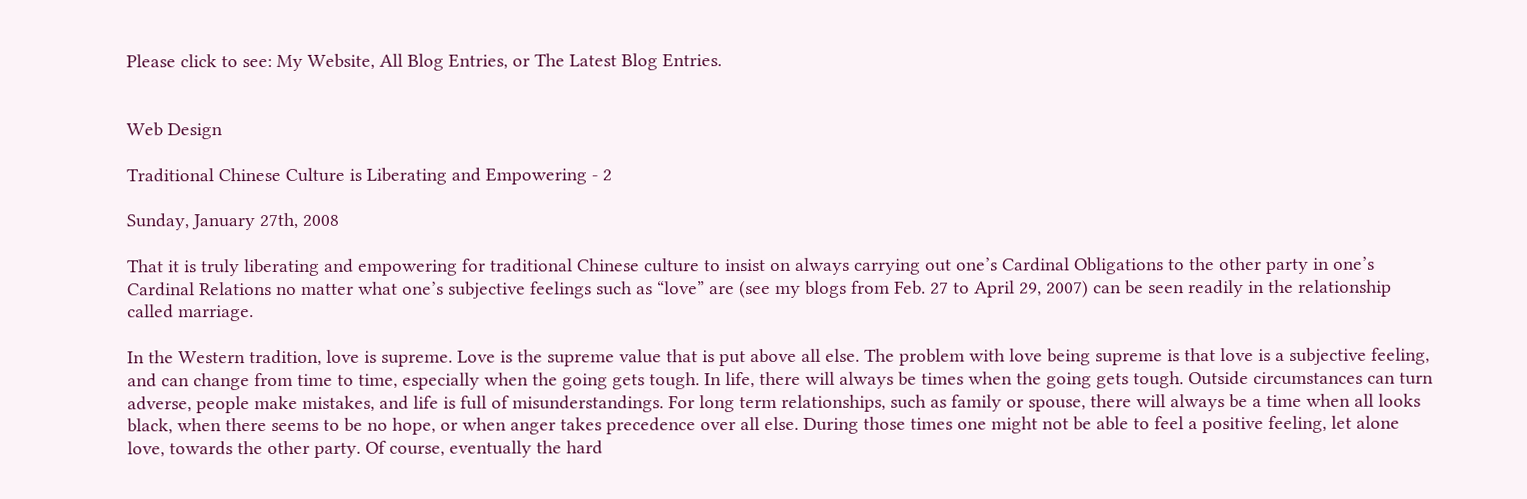Please click to see: My Website, All Blog Entries, or The Latest Blog Entries.


Web Design

Traditional Chinese Culture is Liberating and Empowering - 2

Sunday, January 27th, 2008

That it is truly liberating and empowering for traditional Chinese culture to insist on always carrying out one’s Cardinal Obligations to the other party in one’s Cardinal Relations no matter what one’s subjective feelings such as “love” are (see my blogs from Feb. 27 to April 29, 2007) can be seen readily in the relationship called marriage.

In the Western tradition, love is supreme. Love is the supreme value that is put above all else. The problem with love being supreme is that love is a subjective feeling, and can change from time to time, especially when the going gets tough. In life, there will always be times when the going gets tough. Outside circumstances can turn adverse, people make mistakes, and life is full of misunderstandings. For long term relationships, such as family or spouse, there will always be a time when all looks black, when there seems to be no hope, or when anger takes precedence over all else. During those times one might not be able to feel a positive feeling, let alone love, towards the other party. Of course, eventually the hard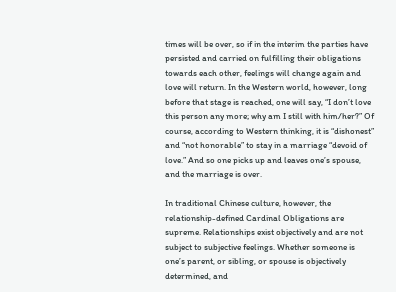times will be over, so if in the interim the parties have persisted and carried on fulfilling their obligations towards each other, feelings will change again and love will return. In the Western world, however, long before that stage is reached, one will say, “I don’t love this person any more; why am I still with him/her?” Of course, according to Western thinking, it is “dishonest” and “not honorable” to stay in a marriage “devoid of love.” And so one picks up and leaves one’s spouse, and the marriage is over.

In traditional Chinese culture, however, the relationship-defined Cardinal Obligations are supreme. Relationships exist objectively and are not subject to subjective feelings. Whether someone is one’s parent, or sibling, or spouse is objectively determined, and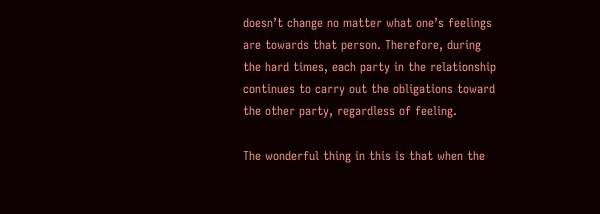doesn’t change no matter what one’s feelings are towards that person. Therefore, during the hard times, each party in the relationship continues to carry out the obligations toward the other party, regardless of feeling.

The wonderful thing in this is that when the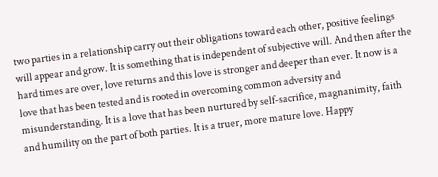two parties in a relationship carry out their obligations toward each other, positive feelings will appear and grow. It is something that is independent of subjective will. And then after the hard times are over, love returns and this love is stronger and deeper than ever. It now is a love that has been tested and is rooted in overcoming common adversity and misunderstanding. It is a love that has been nurtured by self-sacrifice, magnanimity, faith and humility on the part of both parties. It is a truer, more mature love. Happy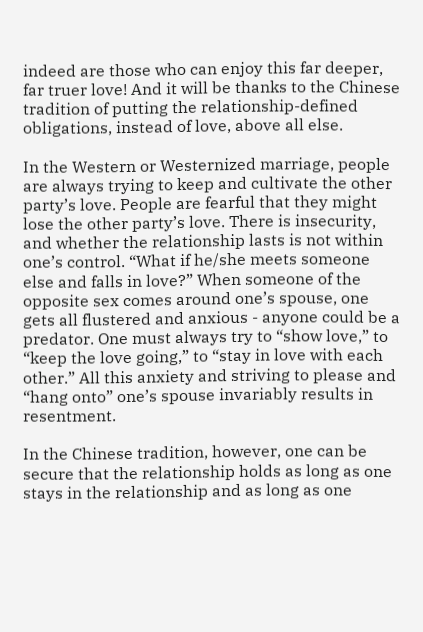indeed are those who can enjoy this far deeper, far truer love! And it will be thanks to the Chinese tradition of putting the relationship-defined obligations, instead of love, above all else.

In the Western or Westernized marriage, people are always trying to keep and cultivate the other party’s love. People are fearful that they might lose the other party’s love. There is insecurity, and whether the relationship lasts is not within one’s control. “What if he/she meets someone else and falls in love?” When someone of the opposite sex comes around one’s spouse, one gets all flustered and anxious - anyone could be a predator. One must always try to “show love,” to “keep the love going,” to “stay in love with each other.” All this anxiety and striving to please and “hang onto” one’s spouse invariably results in resentment.

In the Chinese tradition, however, one can be secure that the relationship holds as long as one stays in the relationship and as long as one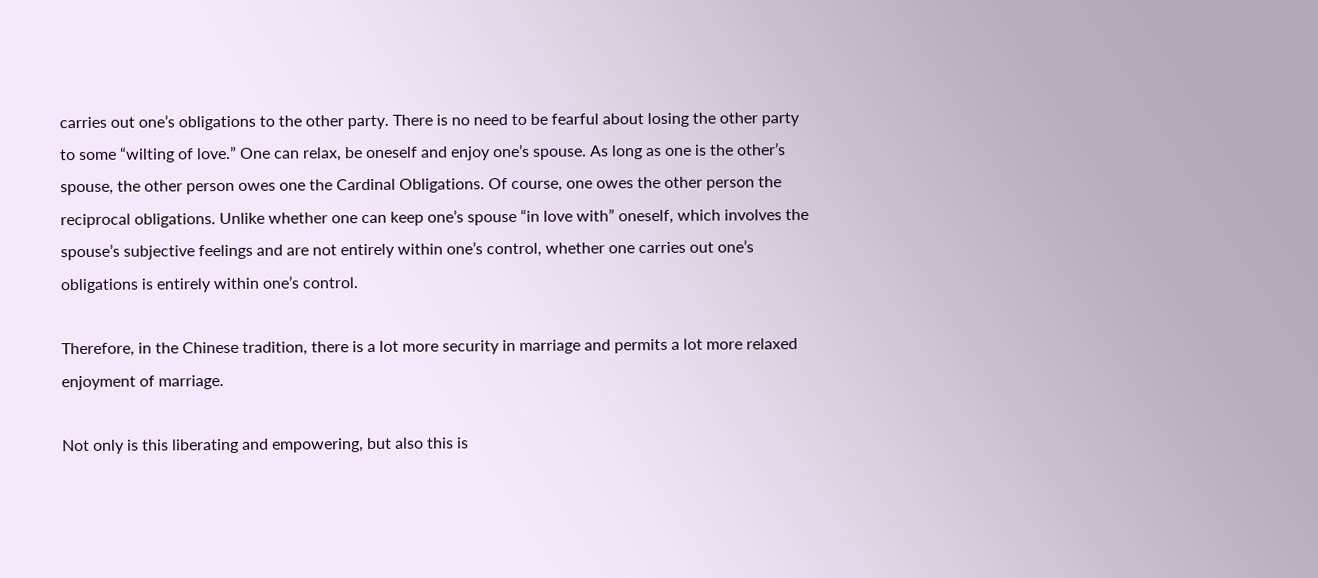carries out one’s obligations to the other party. There is no need to be fearful about losing the other party to some “wilting of love.” One can relax, be oneself and enjoy one’s spouse. As long as one is the other’s spouse, the other person owes one the Cardinal Obligations. Of course, one owes the other person the reciprocal obligations. Unlike whether one can keep one’s spouse “in love with” oneself, which involves the spouse’s subjective feelings and are not entirely within one’s control, whether one carries out one’s obligations is entirely within one’s control.

Therefore, in the Chinese tradition, there is a lot more security in marriage and permits a lot more relaxed enjoyment of marriage.

Not only is this liberating and empowering, but also this is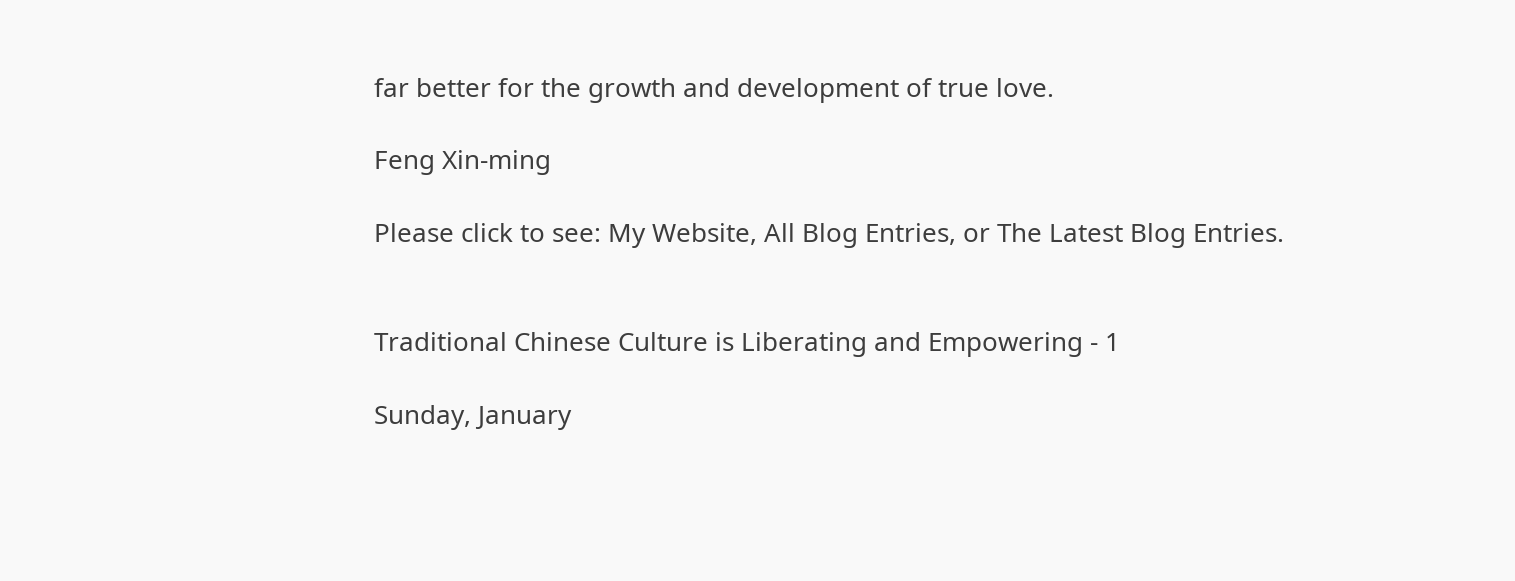far better for the growth and development of true love.

Feng Xin-ming

Please click to see: My Website, All Blog Entries, or The Latest Blog Entries.


Traditional Chinese Culture is Liberating and Empowering - 1

Sunday, January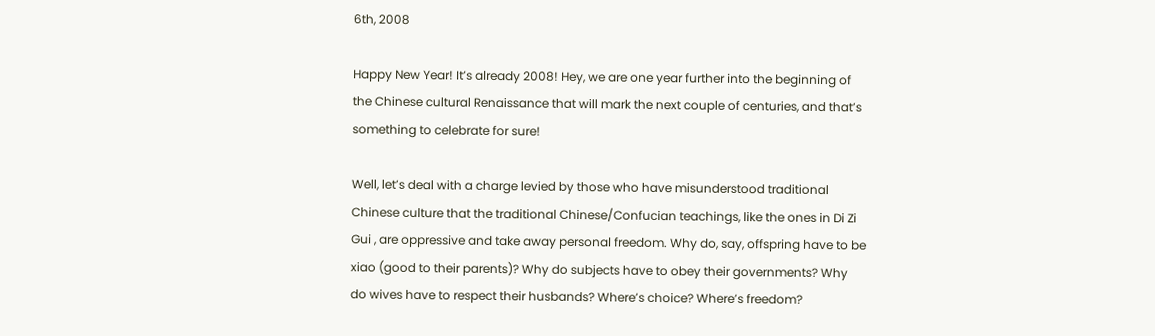6th, 2008

Happy New Year! It’s already 2008! Hey, we are one year further into the beginning of the Chinese cultural Renaissance that will mark the next couple of centuries, and that’s something to celebrate for sure!

Well, let’s deal with a charge levied by those who have misunderstood traditional Chinese culture that the traditional Chinese/Confucian teachings, like the ones in Di Zi Gui , are oppressive and take away personal freedom. Why do, say, offspring have to be xiao (good to their parents)? Why do subjects have to obey their governments? Why do wives have to respect their husbands? Where’s choice? Where’s freedom?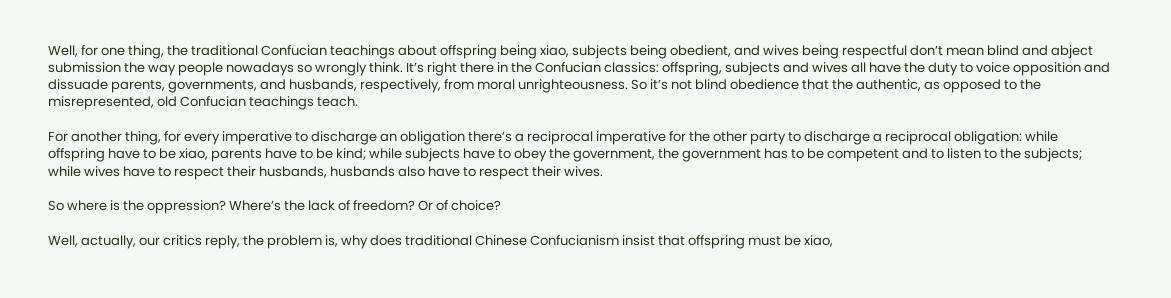Well, for one thing, the traditional Confucian teachings about offspring being xiao, subjects being obedient, and wives being respectful don’t mean blind and abject submission the way people nowadays so wrongly think. It’s right there in the Confucian classics: offspring, subjects and wives all have the duty to voice opposition and dissuade parents, governments, and husbands, respectively, from moral unrighteousness. So it’s not blind obedience that the authentic, as opposed to the misrepresented, old Confucian teachings teach.

For another thing, for every imperative to discharge an obligation there’s a reciprocal imperative for the other party to discharge a reciprocal obligation: while offspring have to be xiao, parents have to be kind; while subjects have to obey the government, the government has to be competent and to listen to the subjects; while wives have to respect their husbands, husbands also have to respect their wives.

So where is the oppression? Where’s the lack of freedom? Or of choice?

Well, actually, our critics reply, the problem is, why does traditional Chinese Confucianism insist that offspring must be xiao,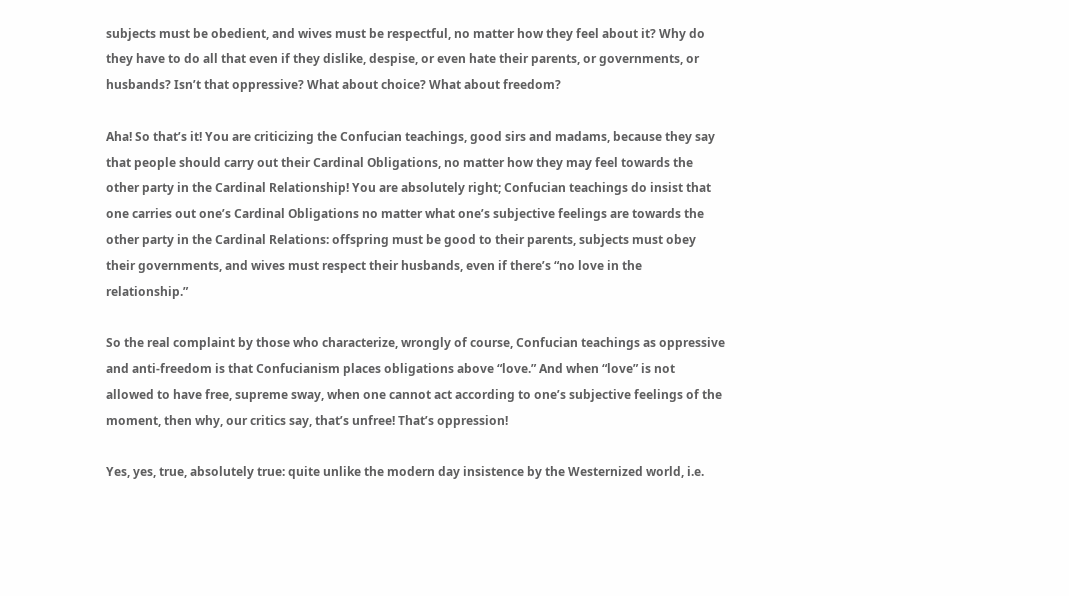subjects must be obedient, and wives must be respectful, no matter how they feel about it? Why do they have to do all that even if they dislike, despise, or even hate their parents, or governments, or husbands? Isn’t that oppressive? What about choice? What about freedom?

Aha! So that’s it! You are criticizing the Confucian teachings, good sirs and madams, because they say that people should carry out their Cardinal Obligations, no matter how they may feel towards the other party in the Cardinal Relationship! You are absolutely right; Confucian teachings do insist that one carries out one’s Cardinal Obligations no matter what one’s subjective feelings are towards the other party in the Cardinal Relations: offspring must be good to their parents, subjects must obey their governments, and wives must respect their husbands, even if there’s “no love in the relationship.”

So the real complaint by those who characterize, wrongly of course, Confucian teachings as oppressive and anti-freedom is that Confucianism places obligations above “love.” And when “love” is not allowed to have free, supreme sway, when one cannot act according to one’s subjective feelings of the moment, then why, our critics say, that’s unfree! That’s oppression!

Yes, yes, true, absolutely true: quite unlike the modern day insistence by the Westernized world, i.e.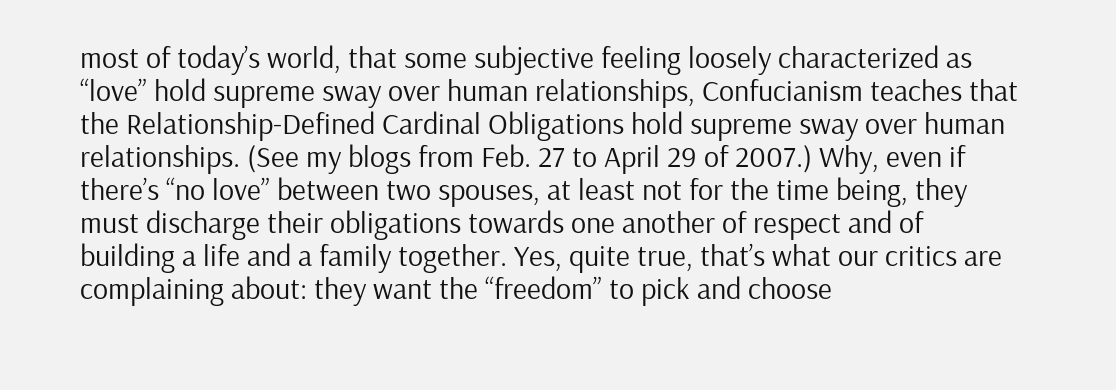most of today’s world, that some subjective feeling loosely characterized as “love” hold supreme sway over human relationships, Confucianism teaches that the Relationship-Defined Cardinal Obligations hold supreme sway over human relationships. (See my blogs from Feb. 27 to April 29 of 2007.) Why, even if there’s “no love” between two spouses, at least not for the time being, they must discharge their obligations towards one another of respect and of building a life and a family together. Yes, quite true, that’s what our critics are complaining about: they want the “freedom” to pick and choose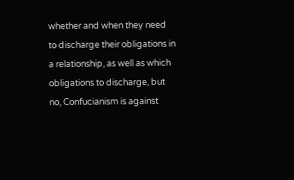whether and when they need to discharge their obligations in a relationship, as well as which obligations to discharge, but no, Confucianism is against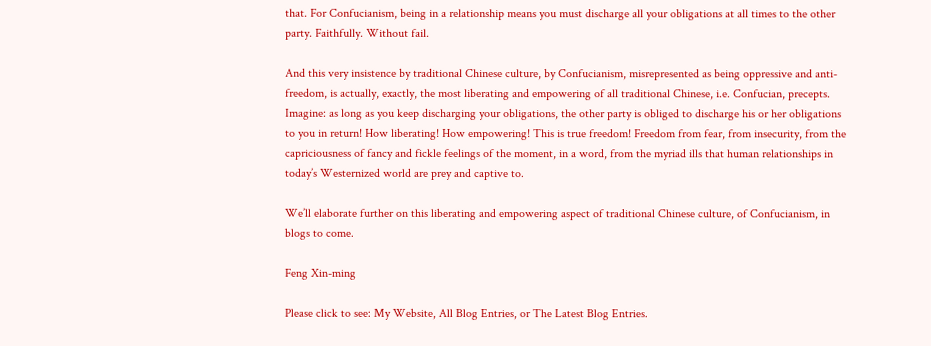that. For Confucianism, being in a relationship means you must discharge all your obligations at all times to the other party. Faithfully. Without fail.

And this very insistence by traditional Chinese culture, by Confucianism, misrepresented as being oppressive and anti-freedom, is actually, exactly, the most liberating and empowering of all traditional Chinese, i.e. Confucian, precepts. Imagine: as long as you keep discharging your obligations, the other party is obliged to discharge his or her obligations to you in return! How liberating! How empowering! This is true freedom! Freedom from fear, from insecurity, from the capriciousness of fancy and fickle feelings of the moment, in a word, from the myriad ills that human relationships in today’s Westernized world are prey and captive to.

We’ll elaborate further on this liberating and empowering aspect of traditional Chinese culture, of Confucianism, in blogs to come.

Feng Xin-ming

Please click to see: My Website, All Blog Entries, or The Latest Blog Entries.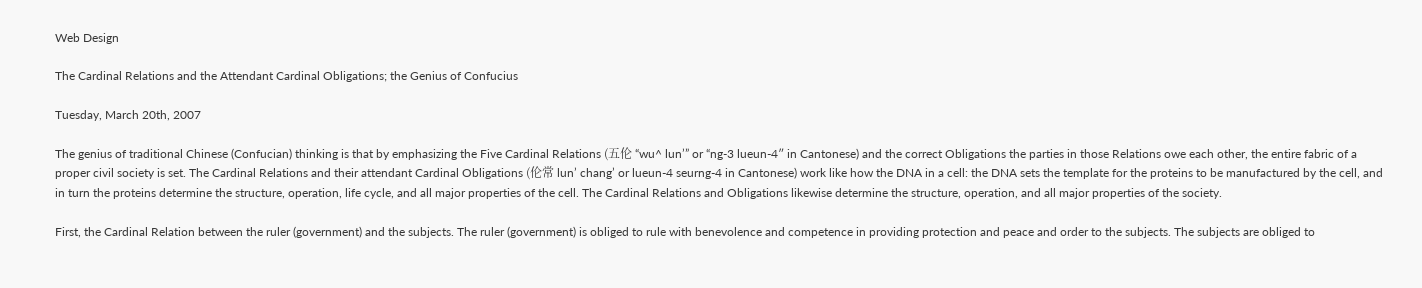Web Design

The Cardinal Relations and the Attendant Cardinal Obligations; the Genius of Confucius

Tuesday, March 20th, 2007

The genius of traditional Chinese (Confucian) thinking is that by emphasizing the Five Cardinal Relations (五伦 “wu^ lun’” or “ng-3 lueun-4″ in Cantonese) and the correct Obligations the parties in those Relations owe each other, the entire fabric of a proper civil society is set. The Cardinal Relations and their attendant Cardinal Obligations (伦常 lun’ chang’ or lueun-4 seurng-4 in Cantonese) work like how the DNA in a cell: the DNA sets the template for the proteins to be manufactured by the cell, and in turn the proteins determine the structure, operation, life cycle, and all major properties of the cell. The Cardinal Relations and Obligations likewise determine the structure, operation, and all major properties of the society.

First, the Cardinal Relation between the ruler (government) and the subjects. The ruler (government) is obliged to rule with benevolence and competence in providing protection and peace and order to the subjects. The subjects are obliged to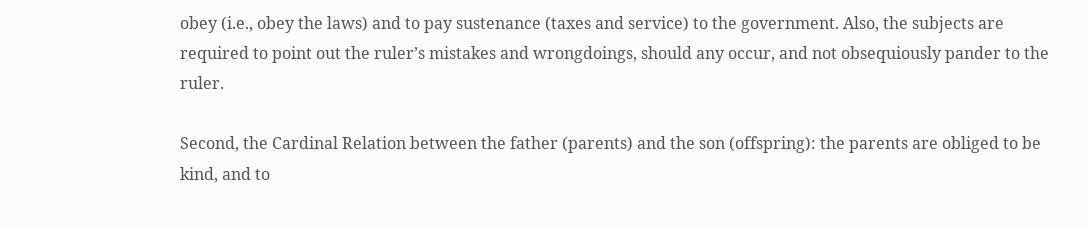obey (i.e., obey the laws) and to pay sustenance (taxes and service) to the government. Also, the subjects are required to point out the ruler’s mistakes and wrongdoings, should any occur, and not obsequiously pander to the ruler.

Second, the Cardinal Relation between the father (parents) and the son (offspring): the parents are obliged to be kind, and to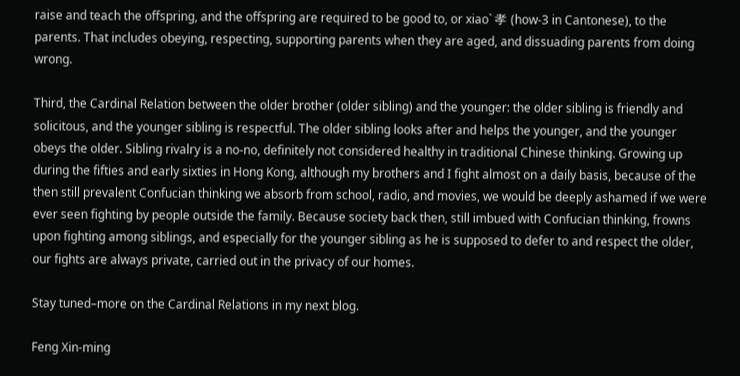raise and teach the offspring, and the offspring are required to be good to, or xiao` 孝 (how-3 in Cantonese), to the parents. That includes obeying, respecting, supporting parents when they are aged, and dissuading parents from doing wrong.

Third, the Cardinal Relation between the older brother (older sibling) and the younger: the older sibling is friendly and solicitous, and the younger sibling is respectful. The older sibling looks after and helps the younger, and the younger obeys the older. Sibling rivalry is a no-no, definitely not considered healthy in traditional Chinese thinking. Growing up during the fifties and early sixties in Hong Kong, although my brothers and I fight almost on a daily basis, because of the then still prevalent Confucian thinking we absorb from school, radio, and movies, we would be deeply ashamed if we were ever seen fighting by people outside the family. Because society back then, still imbued with Confucian thinking, frowns upon fighting among siblings, and especially for the younger sibling as he is supposed to defer to and respect the older, our fights are always private, carried out in the privacy of our homes.

Stay tuned–more on the Cardinal Relations in my next blog.

Feng Xin-ming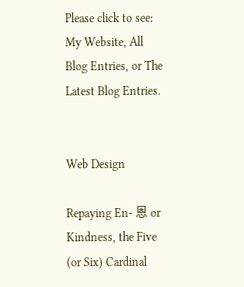Please click to see: My Website, All Blog Entries, or The Latest Blog Entries.


Web Design

Repaying En- 恩 or Kindness, the Five (or Six) Cardinal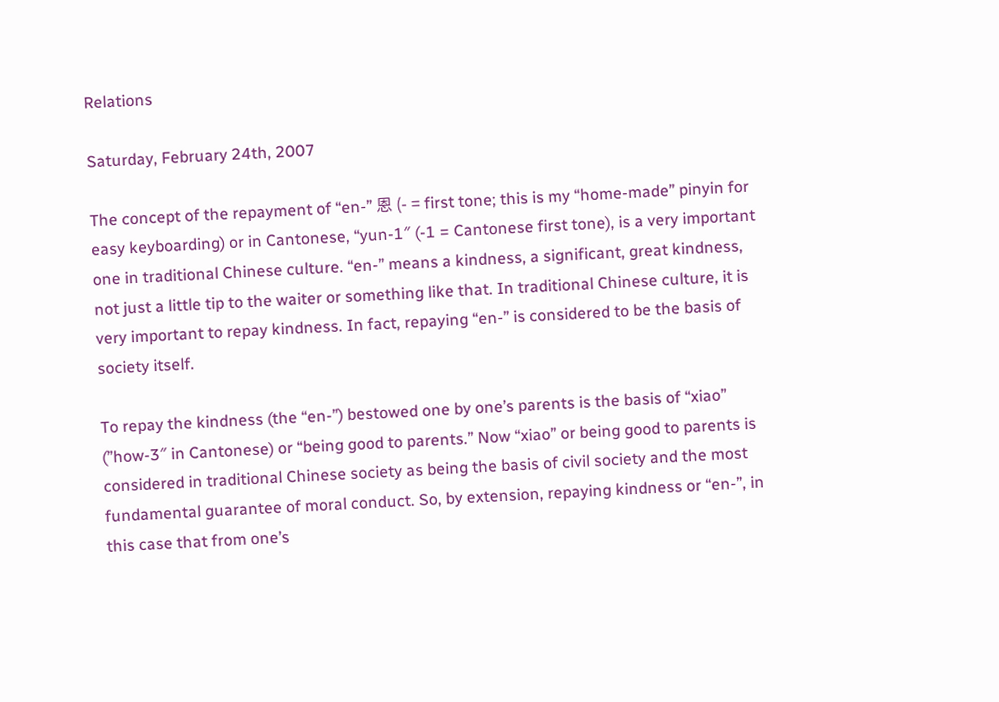Relations

Saturday, February 24th, 2007

The concept of the repayment of “en-” 恩 (- = first tone; this is my “home-made” pinyin for easy keyboarding) or in Cantonese, “yun-1″ (-1 = Cantonese first tone), is a very important one in traditional Chinese culture. “en-” means a kindness, a significant, great kindness, not just a little tip to the waiter or something like that. In traditional Chinese culture, it is very important to repay kindness. In fact, repaying “en-” is considered to be the basis of society itself.

To repay the kindness (the “en-”) bestowed one by one’s parents is the basis of “xiao” (”how-3″ in Cantonese) or “being good to parents.” Now “xiao” or being good to parents is considered in traditional Chinese society as being the basis of civil society and the most fundamental guarantee of moral conduct. So, by extension, repaying kindness or “en-”, in this case that from one’s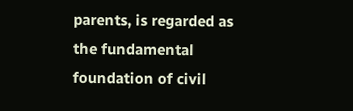parents, is regarded as the fundamental foundation of civil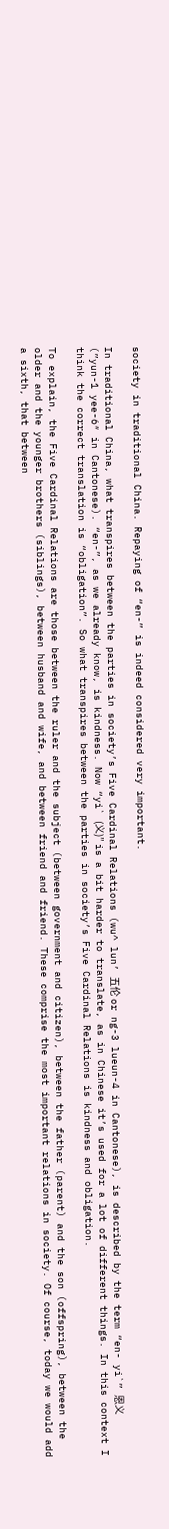society in traditional China. Repaying of “en-” is indeed considered very important.

In traditional China, what transpires between the parties in society’s Five Cardinal Relations (wu^ lun’ 五伦 or ng-3 lueun-4 in Cantonese), is described by the term “en- yi`” 恩义 (”yun-1 yee-6″ in Cantonese). “en-”, as we already know, is kindness. Now “yi` (义)” is a bit harder to translate, as in Chinese it’s used for a lot of different things. In this context I think the correct translation is “obligation”. So what transpires between the parties in society’s Five Cardinal Relations is kindness and obligation.

To explain, the Five Cardinal Relations are those between the ruler and the subject (between government and citizen), between the father (parent) and the son (offspring), between the older and the younger brothers (siblings), between husband and wife, and between friend and friend. These comprise the most important relations in society. Of course, today we would add a sixth, that between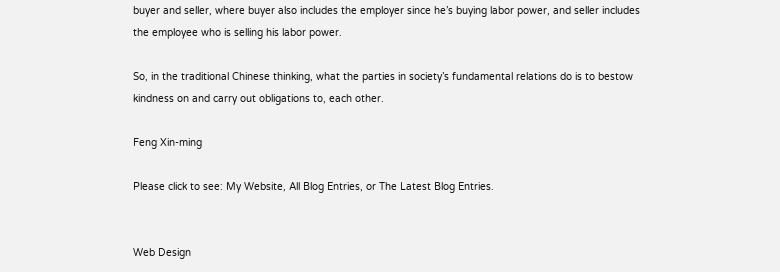buyer and seller, where buyer also includes the employer since he’s buying labor power, and seller includes the employee who is selling his labor power.

So, in the traditional Chinese thinking, what the parties in society’s fundamental relations do is to bestow kindness on and carry out obligations to, each other.

Feng Xin-ming

Please click to see: My Website, All Blog Entries, or The Latest Blog Entries.


Web Design